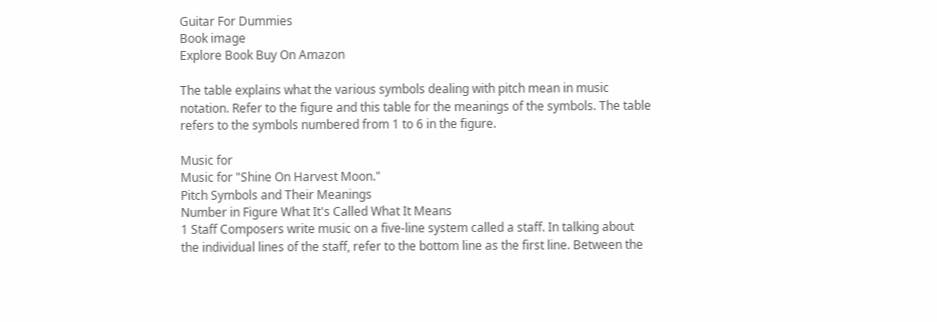Guitar For Dummies
Book image
Explore Book Buy On Amazon

The table explains what the various symbols dealing with pitch mean in music notation. Refer to the figure and this table for the meanings of the symbols. The table refers to the symbols numbered from 1 to 6 in the figure.

Music for
Music for "Shine On Harvest Moon."
Pitch Symbols and Their Meanings
Number in Figure What It's Called What It Means
1 Staff Composers write music on a five-line system called a staff. In talking about the individual lines of the staff, refer to the bottom line as the first line. Between the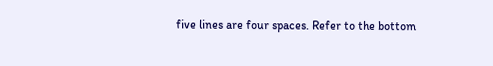five lines are four spaces. Refer to the bottom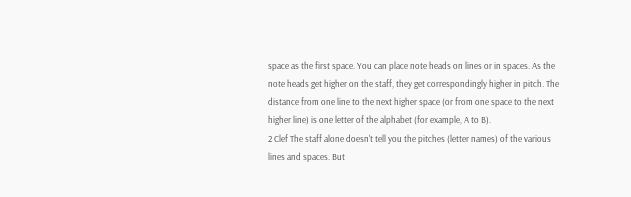space as the first space. You can place note heads on lines or in spaces. As the note heads get higher on the staff, they get correspondingly higher in pitch. The distance from one line to the next higher space (or from one space to the next higher line) is one letter of the alphabet (for example, A to B).
2 Clef The staff alone doesn't tell you the pitches (letter names) of the various lines and spaces. But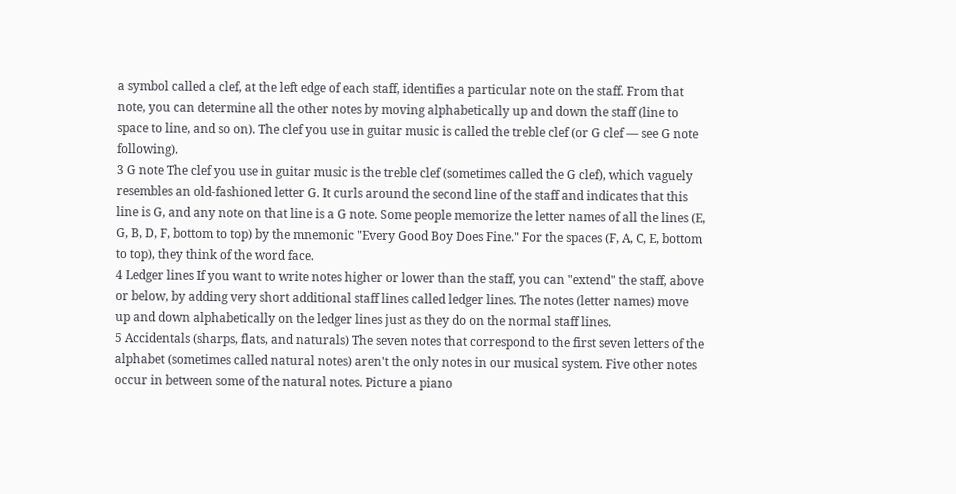a symbol called a clef, at the left edge of each staff, identifies a particular note on the staff. From that note, you can determine all the other notes by moving alphabetically up and down the staff (line to space to line, and so on). The clef you use in guitar music is called the treble clef (or G clef — see G note following).
3 G note The clef you use in guitar music is the treble clef (sometimes called the G clef), which vaguely resembles an old-fashioned letter G. It curls around the second line of the staff and indicates that this line is G, and any note on that line is a G note. Some people memorize the letter names of all the lines (E, G, B, D, F, bottom to top) by the mnemonic "Every Good Boy Does Fine." For the spaces (F, A, C, E, bottom to top), they think of the word face.
4 Ledger lines If you want to write notes higher or lower than the staff, you can "extend" the staff, above or below, by adding very short additional staff lines called ledger lines. The notes (letter names) move up and down alphabetically on the ledger lines just as they do on the normal staff lines.
5 Accidentals (sharps, flats, and naturals) The seven notes that correspond to the first seven letters of the alphabet (sometimes called natural notes) aren't the only notes in our musical system. Five other notes occur in between some of the natural notes. Picture a piano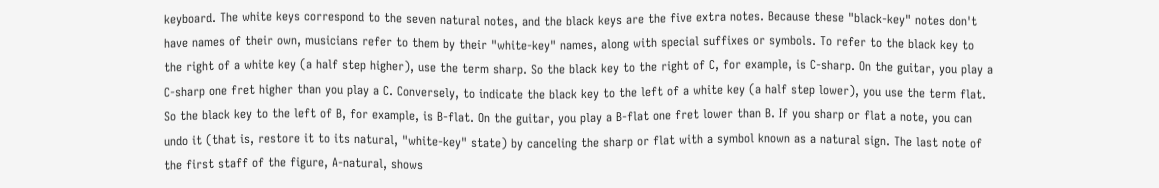keyboard. The white keys correspond to the seven natural notes, and the black keys are the five extra notes. Because these "black-key" notes don't have names of their own, musicians refer to them by their "white-key" names, along with special suffixes or symbols. To refer to the black key to the right of a white key (a half step higher), use the term sharp. So the black key to the right of C, for example, is C-sharp. On the guitar, you play a C-sharp one fret higher than you play a C. Conversely, to indicate the black key to the left of a white key (a half step lower), you use the term flat. So the black key to the left of B, for example, is B-flat. On the guitar, you play a B-flat one fret lower than B. If you sharp or flat a note, you can undo it (that is, restore it to its natural, "white-key" state) by canceling the sharp or flat with a symbol known as a natural sign. The last note of the first staff of the figure, A-natural, shows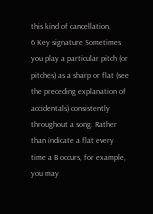this kind of cancellation.
6 Key signature Sometimes you play a particular pitch (or pitches) as a sharp or flat (see the preceding explanation of accidentals) consistently throughout a song. Rather than indicate a flat every time a B occurs, for example, you may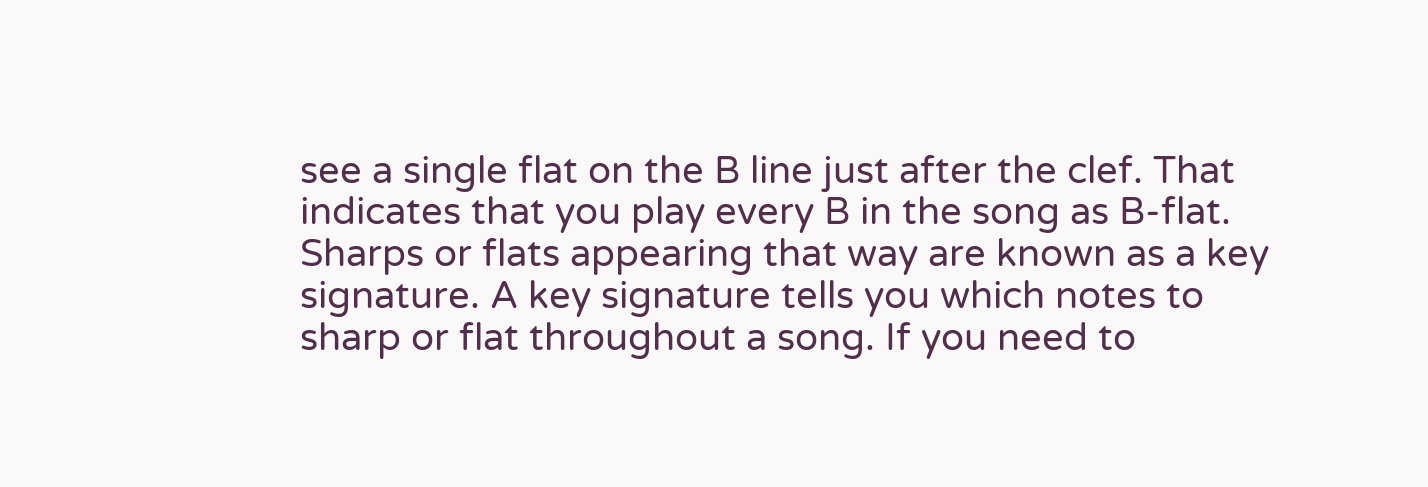see a single flat on the B line just after the clef. That indicates that you play every B in the song as B-flat. Sharps or flats appearing that way are known as a key signature. A key signature tells you which notes to sharp or flat throughout a song. If you need to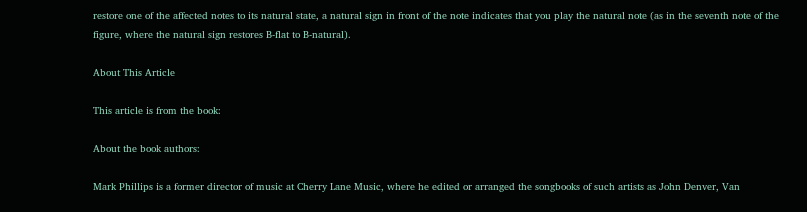restore one of the affected notes to its natural state, a natural sign in front of the note indicates that you play the natural note (as in the seventh note of the figure, where the natural sign restores B-flat to B-natural).

About This Article

This article is from the book:

About the book authors:

Mark Phillips is a former director of music at Cherry Lane Music, where he edited or arranged the songbooks of such artists as John Denver, Van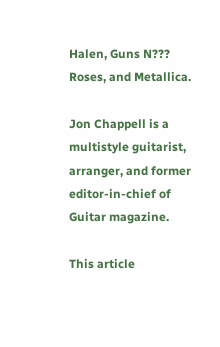Halen, Guns N??? Roses, and Metallica.

Jon Chappell is a multistyle guitarist, arranger, and former editor-in-chief of Guitar magazine.

This article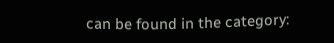can be found in the category: